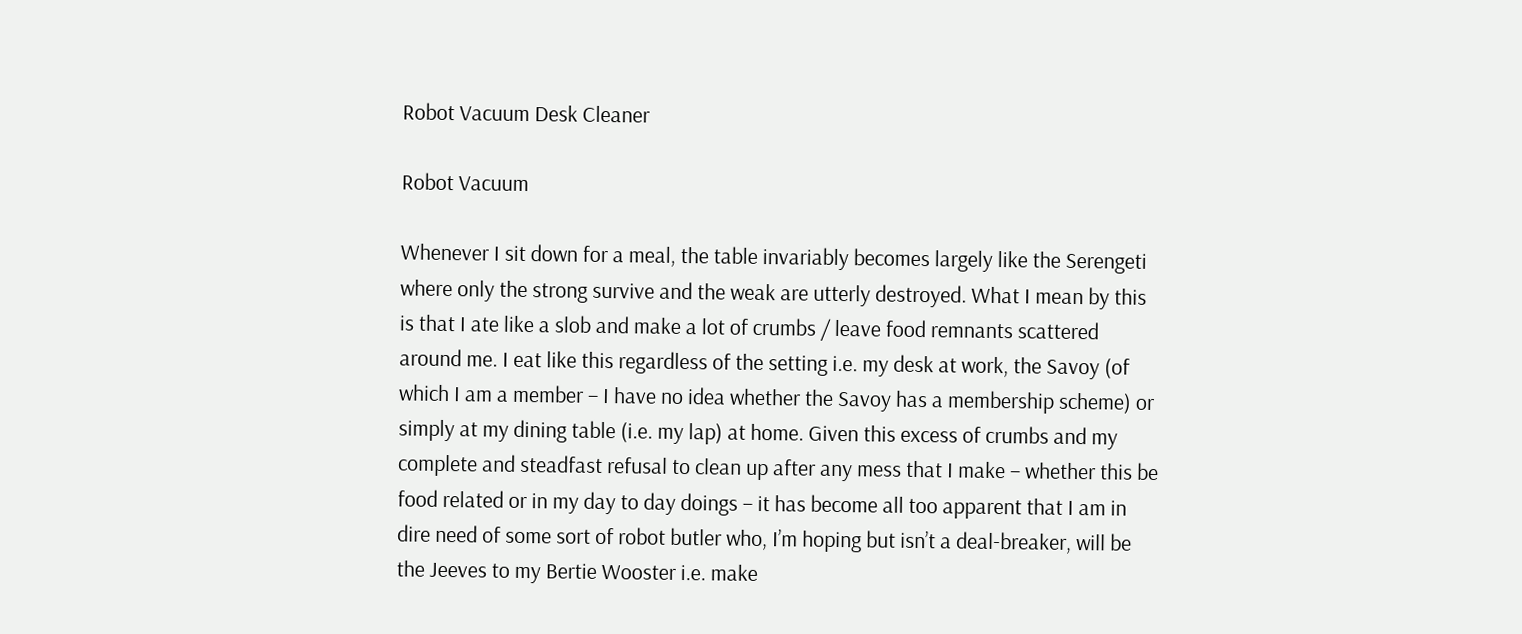Robot Vacuum Desk Cleaner

Robot Vacuum

Whenever I sit down for a meal, the table invariably becomes largely like the Serengeti where only the strong survive and the weak are utterly destroyed. What I mean by this is that I ate like a slob and make a lot of crumbs / leave food remnants scattered around me. I eat like this regardless of the setting i.e. my desk at work, the Savoy (of which I am a member – I have no idea whether the Savoy has a membership scheme) or simply at my dining table (i.e. my lap) at home. Given this excess of crumbs and my complete and steadfast refusal to clean up after any mess that I make – whether this be food related or in my day to day doings – it has become all too apparent that I am in dire need of some sort of robot butler who, I’m hoping but isn’t a deal-breaker, will be the Jeeves to my Bertie Wooster i.e. make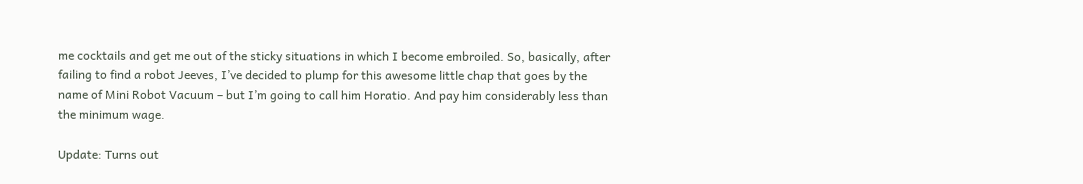me cocktails and get me out of the sticky situations in which I become embroiled. So, basically, after failing to find a robot Jeeves, I’ve decided to plump for this awesome little chap that goes by the name of Mini Robot Vacuum – but I’m going to call him Horatio. And pay him considerably less than the minimum wage.

Update: Turns out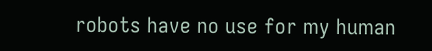robots have no use for my human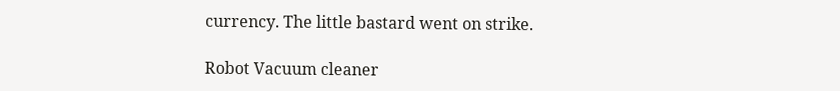currency. The little bastard went on strike.

Robot Vacuum cleaner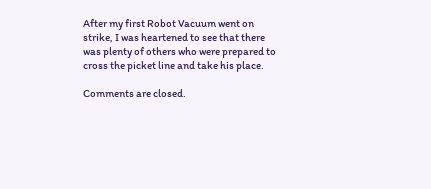After my first Robot Vacuum went on strike, I was heartened to see that there was plenty of others who were prepared to cross the picket line and take his place.

Comments are closed.